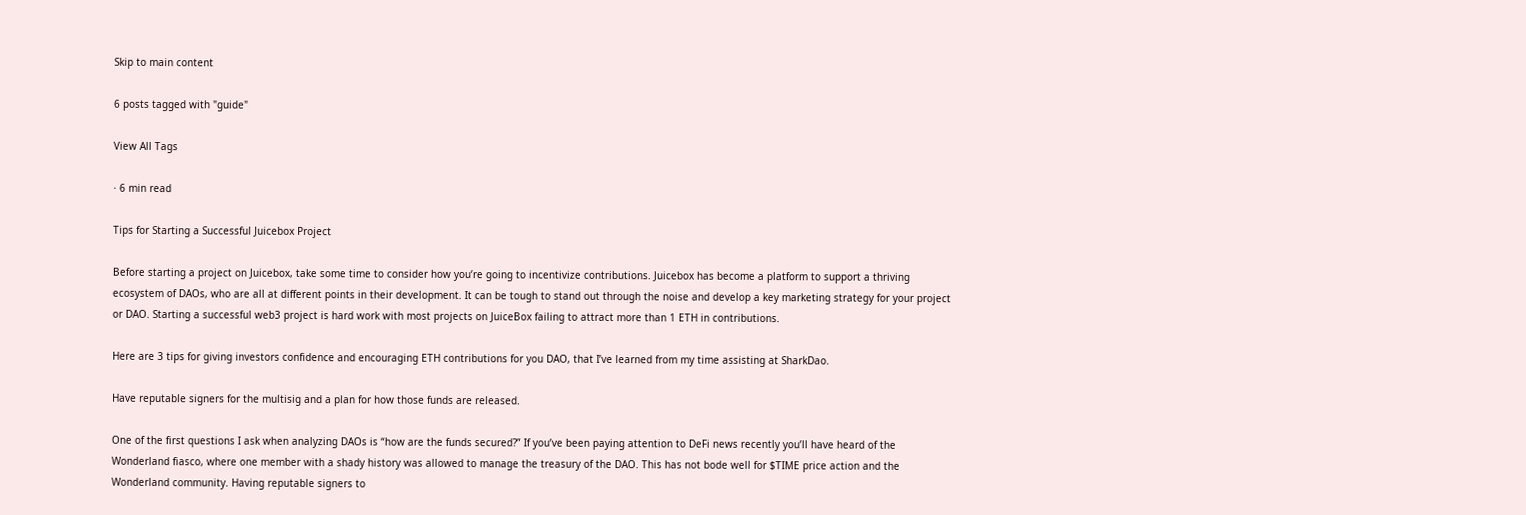Skip to main content

6 posts tagged with "guide"

View All Tags

· 6 min read

Tips for Starting a Successful Juicebox Project

Before starting a project on Juicebox, take some time to consider how you’re going to incentivize contributions. Juicebox has become a platform to support a thriving ecosystem of DAOs, who are all at different points in their development. It can be tough to stand out through the noise and develop a key marketing strategy for your project or DAO. Starting a successful web3 project is hard work with most projects on JuiceBox failing to attract more than 1 ETH in contributions.

Here are 3 tips for giving investors confidence and encouraging ETH contributions for you DAO, that I’ve learned from my time assisting at SharkDao.

Have reputable signers for the multisig and a plan for how those funds are released.

One of the first questions I ask when analyzing DAOs is “how are the funds secured?” If you’ve been paying attention to DeFi news recently you’ll have heard of the Wonderland fiasco, where one member with a shady history was allowed to manage the treasury of the DAO. This has not bode well for $TIME price action and the Wonderland community. Having reputable signers to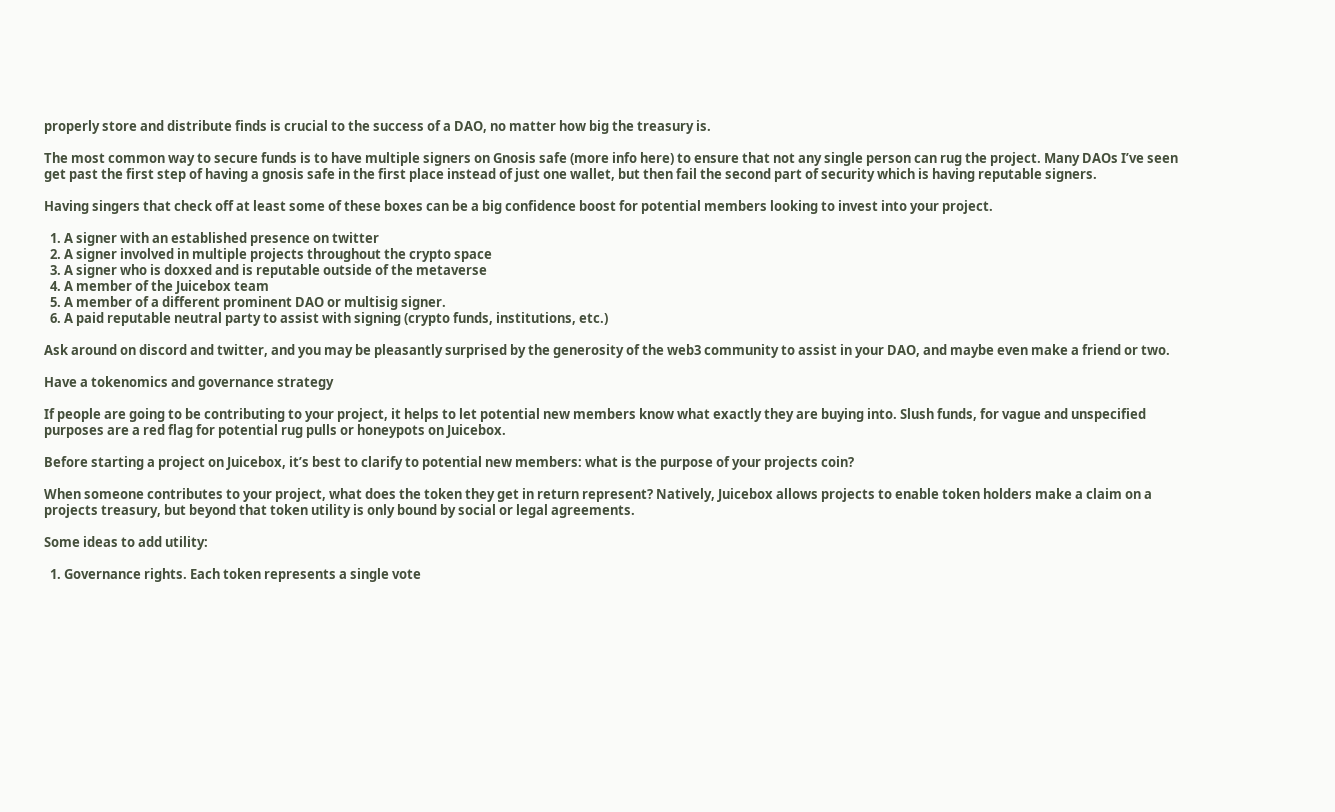properly store and distribute finds is crucial to the success of a DAO, no matter how big the treasury is.

The most common way to secure funds is to have multiple signers on Gnosis safe (more info here) to ensure that not any single person can rug the project. Many DAOs I’ve seen get past the first step of having a gnosis safe in the first place instead of just one wallet, but then fail the second part of security which is having reputable signers.

Having singers that check off at least some of these boxes can be a big confidence boost for potential members looking to invest into your project.

  1. A signer with an established presence on twitter
  2. A signer involved in multiple projects throughout the crypto space
  3. A signer who is doxxed and is reputable outside of the metaverse
  4. A member of the Juicebox team
  5. A member of a different prominent DAO or multisig signer.
  6. A paid reputable neutral party to assist with signing (crypto funds, institutions, etc.)

Ask around on discord and twitter, and you may be pleasantly surprised by the generosity of the web3 community to assist in your DAO, and maybe even make a friend or two.

Have a tokenomics and governance strategy

If people are going to be contributing to your project, it helps to let potential new members know what exactly they are buying into. Slush funds, for vague and unspecified purposes are a red flag for potential rug pulls or honeypots on Juicebox.

Before starting a project on Juicebox, it’s best to clarify to potential new members: what is the purpose of your projects coin?

When someone contributes to your project, what does the token they get in return represent? Natively, Juicebox allows projects to enable token holders make a claim on a projects treasury, but beyond that token utility is only bound by social or legal agreements.

Some ideas to add utility:

  1. Governance rights. Each token represents a single vote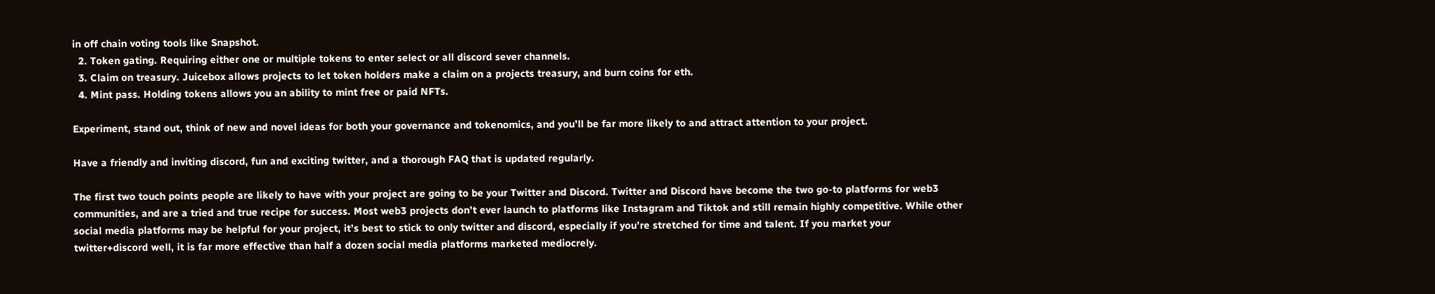in off chain voting tools like Snapshot.
  2. Token gating. Requiring either one or multiple tokens to enter select or all discord sever channels.
  3. Claim on treasury. Juicebox allows projects to let token holders make a claim on a projects treasury, and burn coins for eth.
  4. Mint pass. Holding tokens allows you an ability to mint free or paid NFTs.

Experiment, stand out, think of new and novel ideas for both your governance and tokenomics, and you’ll be far more likely to and attract attention to your project.

Have a friendly and inviting discord, fun and exciting twitter, and a thorough FAQ that is updated regularly.

The first two touch points people are likely to have with your project are going to be your Twitter and Discord. Twitter and Discord have become the two go-to platforms for web3 communities, and are a tried and true recipe for success. Most web3 projects don’t ever launch to platforms like Instagram and Tiktok and still remain highly competitive. While other social media platforms may be helpful for your project, it’s best to stick to only twitter and discord, especially if you’re stretched for time and talent. If you market your twitter+discord well, it is far more effective than half a dozen social media platforms marketed mediocrely.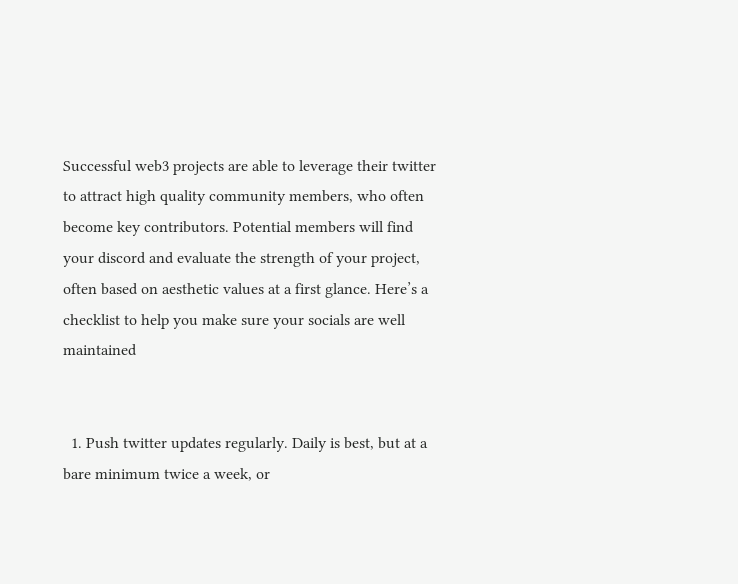Successful web3 projects are able to leverage their twitter to attract high quality community members, who often become key contributors. Potential members will find your discord and evaluate the strength of your project, often based on aesthetic values at a first glance. Here’s a checklist to help you make sure your socials are well maintained


  1. Push twitter updates regularly. Daily is best, but at a bare minimum twice a week, or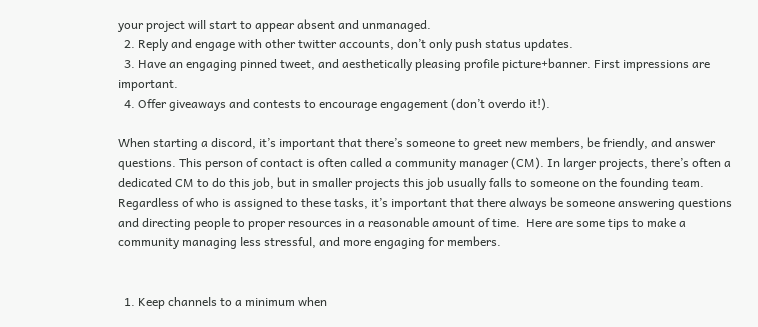your project will start to appear absent and unmanaged.
  2. Reply and engage with other twitter accounts, don’t only push status updates.
  3. Have an engaging pinned tweet, and aesthetically pleasing profile picture+banner. First impressions are important.
  4. Offer giveaways and contests to encourage engagement (don’t overdo it!).

When starting a discord, it’s important that there’s someone to greet new members, be friendly, and answer questions. This person of contact is often called a community manager (CM). In larger projects, there’s often a dedicated CM to do this job, but in smaller projects this job usually falls to someone on the founding team. Regardless of who is assigned to these tasks, it’s important that there always be someone answering questions and directing people to proper resources in a reasonable amount of time.  Here are some tips to make a community managing less stressful, and more engaging for members.


  1. Keep channels to a minimum when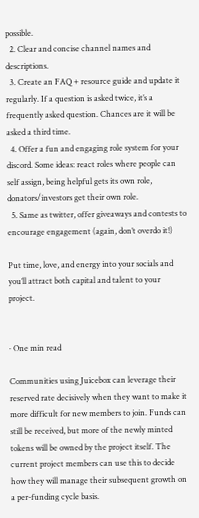possible.
  2. Clear and concise channel names and descriptions.
  3. Create an FAQ + resource guide and update it regularly. If a question is asked twice, it’s a frequently asked question. Chances are it will be asked a third time.
  4. Offer a fun and engaging role system for your discord. Some ideas: react roles where people can self assign, being helpful gets its own role, donators/investors get their own role.
  5. Same as twitter, offer giveaways and contests to encourage engagement (again, don’t overdo it!)

Put time, love, and energy into your socials and you’ll attract both capital and talent to your project.


· One min read

Communities using Juicebox can leverage their reserved rate decisively when they want to make it more difficult for new members to join. Funds can still be received, but more of the newly minted tokens will be owned by the project itself. The current project members can use this to decide how they will manage their subsequent growth on a per-funding cycle basis.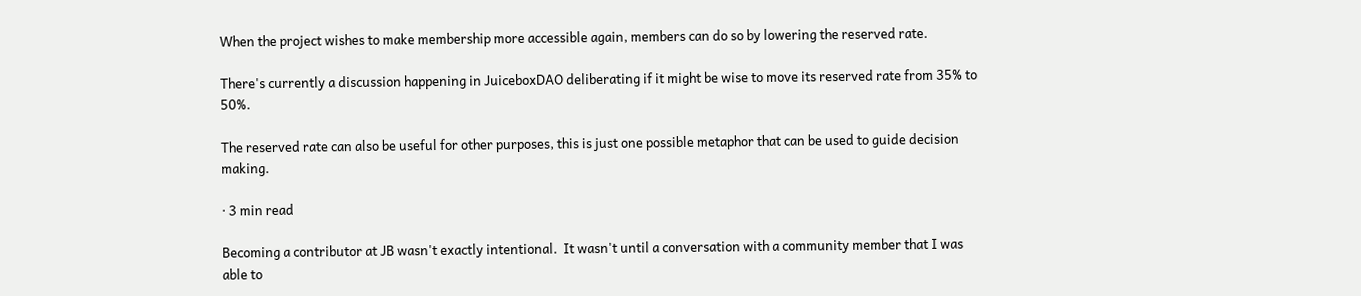When the project wishes to make membership more accessible again, members can do so by lowering the reserved rate.

There's currently a discussion happening in JuiceboxDAO deliberating if it might be wise to move its reserved rate from 35% to 50%.

The reserved rate can also be useful for other purposes, this is just one possible metaphor that can be used to guide decision making.

· 3 min read

Becoming a contributor at JB wasn't exactly intentional.  It wasn't until a conversation with a community member that I was able to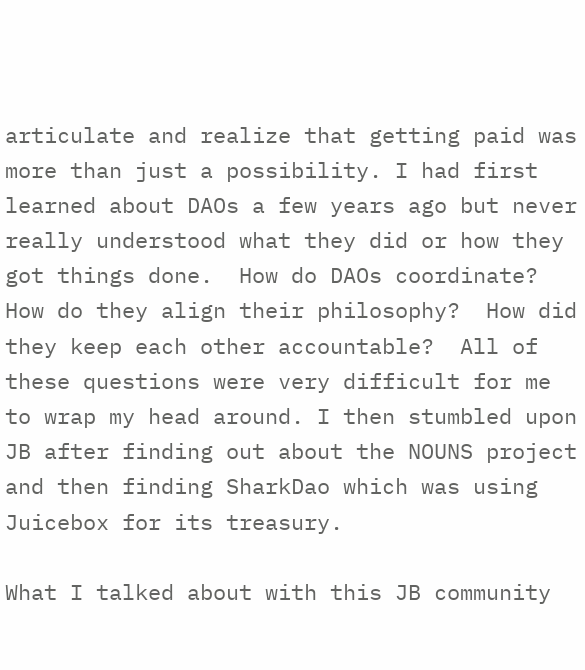articulate and realize that getting paid was more than just a possibility. I had first learned about DAOs a few years ago but never really understood what they did or how they got things done.  How do DAOs coordinate? How do they align their philosophy?  How did they keep each other accountable?  All of these questions were very difficult for me to wrap my head around. I then stumbled upon JB after finding out about the NOUNS project and then finding SharkDao which was using Juicebox for its treasury.

What I talked about with this JB community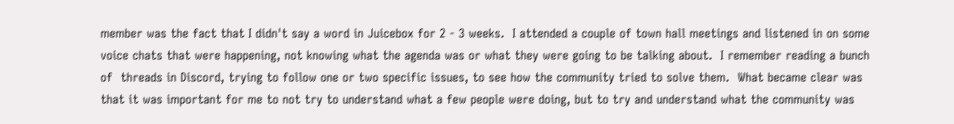member was the fact that I didn't say a word in Juicebox for 2 - 3 weeks.  I attended a couple of town hall meetings and listened in on some voice chats that were happening, not knowing what the agenda was or what they were going to be talking about.  I remember reading a bunch of  threads in Discord, trying to follow one or two specific issues, to see how the community tried to solve them.  What became clear was that it was important for me to not try to understand what a few people were doing, but to try and understand what the community was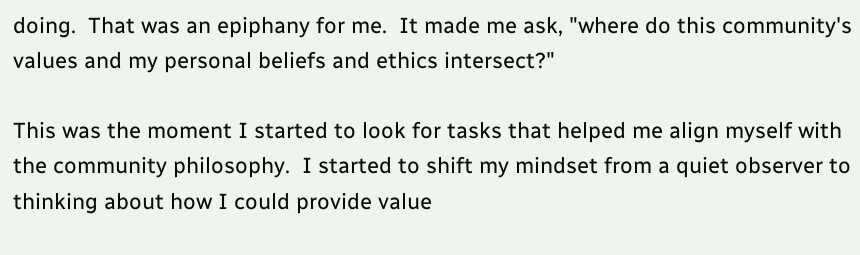doing.  That was an epiphany for me.  It made me ask, "where do this community's values and my personal beliefs and ethics intersect?"

This was the moment I started to look for tasks that helped me align myself with the community philosophy.  I started to shift my mindset from a quiet observer to thinking about how I could provide value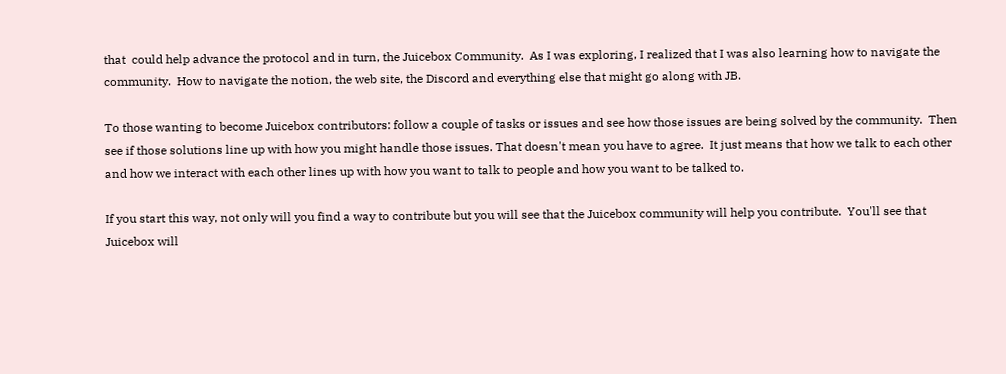that  could help advance the protocol and in turn, the Juicebox Community.  As I was exploring, I realized that I was also learning how to navigate the community.  How to navigate the notion, the web site, the Discord and everything else that might go along with JB.

To those wanting to become Juicebox contributors: follow a couple of tasks or issues and see how those issues are being solved by the community.  Then see if those solutions line up with how you might handle those issues. That doesn't mean you have to agree.  It just means that how we talk to each other and how we interact with each other lines up with how you want to talk to people and how you want to be talked to.

If you start this way, not only will you find a way to contribute but you will see that the Juicebox community will help you contribute.  You'll see that Juicebox will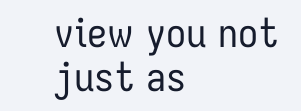view you not just as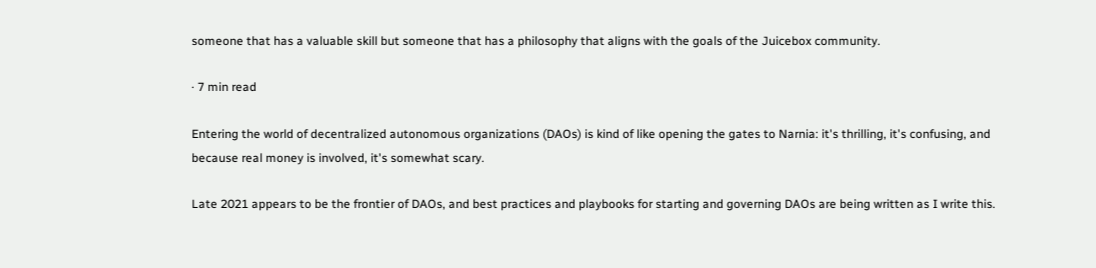someone that has a valuable skill but someone that has a philosophy that aligns with the goals of the Juicebox community.

· 7 min read

Entering the world of decentralized autonomous organizations (DAOs) is kind of like opening the gates to Narnia: it's thrilling, it's confusing, and because real money is involved, it's somewhat scary.

Late 2021 appears to be the frontier of DAOs, and best practices and playbooks for starting and governing DAOs are being written as I write this.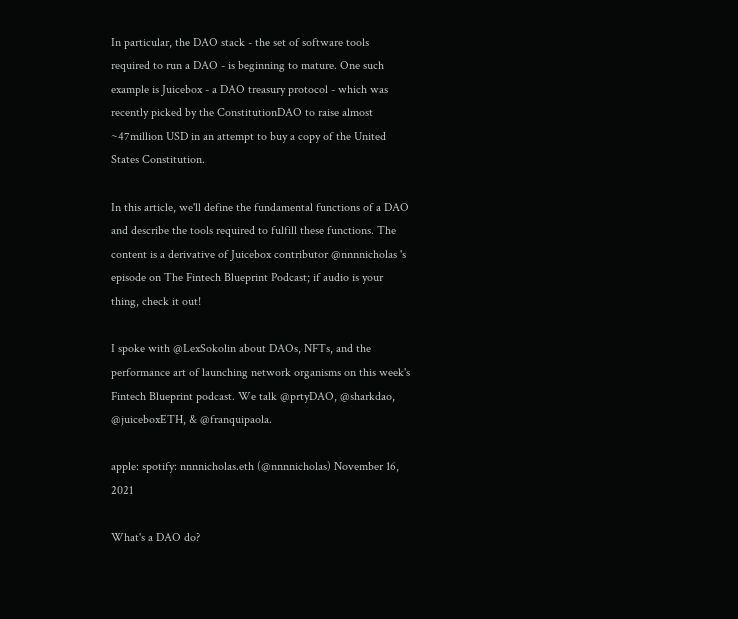In particular, the DAO stack - the set of software tools required to run a DAO - is beginning to mature. One such example is Juicebox - a DAO treasury protocol - which was recently picked by the ConstitutionDAO to raise almost ~47million USD in an attempt to buy a copy of the United States Constitution.

In this article, we'll define the fundamental functions of a DAO and describe the tools required to fulfill these functions. The content is a derivative of Juicebox contributor @nnnnicholas 's episode on The Fintech Blueprint Podcast; if audio is your thing, check it out!

I spoke with @LexSokolin about DAOs, NFTs, and the performance art of launching network organisms on this week's Fintech Blueprint podcast. We talk @prtyDAO, @sharkdao, @juiceboxETH, & @franquipaola.

apple: spotify: nnnnicholas.eth (@nnnnicholas) November 16, 2021

What's a DAO do?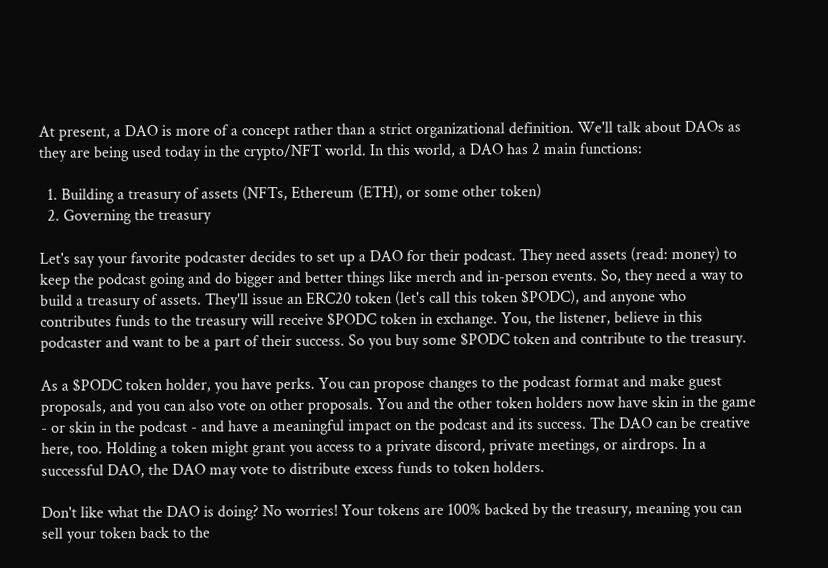At present, a DAO is more of a concept rather than a strict organizational definition. We'll talk about DAOs as they are being used today in the crypto/NFT world. In this world, a DAO has 2 main functions:

  1. Building a treasury of assets (NFTs, Ethereum (ETH), or some other token)
  2. Governing the treasury

Let's say your favorite podcaster decides to set up a DAO for their podcast. They need assets (read: money) to keep the podcast going and do bigger and better things like merch and in-person events. So, they need a way to build a treasury of assets. They'll issue an ERC20 token (let's call this token $PODC), and anyone who contributes funds to the treasury will receive $PODC token in exchange. You, the listener, believe in this podcaster and want to be a part of their success. So you buy some $PODC token and contribute to the treasury.

As a $PODC token holder, you have perks. You can propose changes to the podcast format and make guest proposals, and you can also vote on other proposals. You and the other token holders now have skin in the game - or skin in the podcast - and have a meaningful impact on the podcast and its success. The DAO can be creative here, too. Holding a token might grant you access to a private discord, private meetings, or airdrops. In a successful DAO, the DAO may vote to distribute excess funds to token holders.

Don't like what the DAO is doing? No worries! Your tokens are 100% backed by the treasury, meaning you can sell your token back to the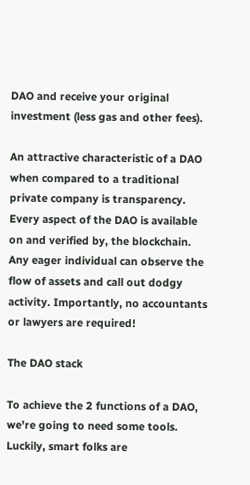DAO and receive your original investment (less gas and other fees).

An attractive characteristic of a DAO when compared to a traditional private company is transparency. Every aspect of the DAO is available on and verified by, the blockchain. Any eager individual can observe the flow of assets and call out dodgy activity. Importantly, no accountants or lawyers are required!

The DAO stack

To achieve the 2 functions of a DAO, we're going to need some tools. Luckily, smart folks are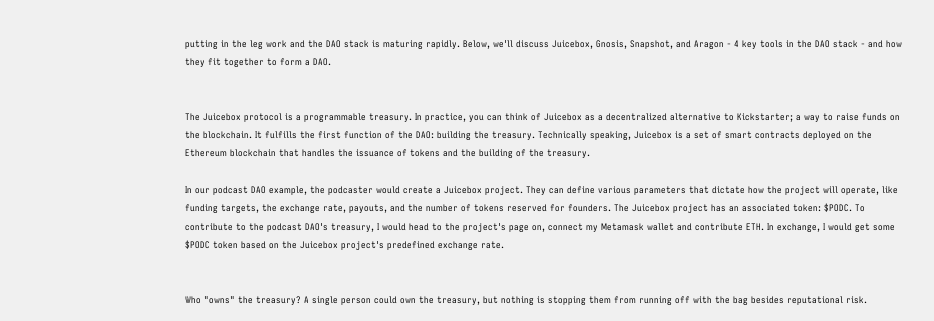putting in the leg work and the DAO stack is maturing rapidly. Below, we'll discuss Juicebox, Gnosis, Snapshot, and Aragon - 4 key tools in the DAO stack - and how they fit together to form a DAO.


The Juicebox protocol is a programmable treasury. In practice, you can think of Juicebox as a decentralized alternative to Kickstarter; a way to raise funds on the blockchain. It fulfills the first function of the DAO: building the treasury. Technically speaking, Juicebox is a set of smart contracts deployed on the Ethereum blockchain that handles the issuance of tokens and the building of the treasury.

In our podcast DAO example, the podcaster would create a Juicebox project. They can define various parameters that dictate how the project will operate, like funding targets, the exchange rate, payouts, and the number of tokens reserved for founders. The Juicebox project has an associated token: $PODC. To contribute to the podcast DAO's treasury, I would head to the project's page on, connect my Metamask wallet and contribute ETH. In exchange, I would get some $PODC token based on the Juicebox project's predefined exchange rate.


Who "owns" the treasury? A single person could own the treasury, but nothing is stopping them from running off with the bag besides reputational risk.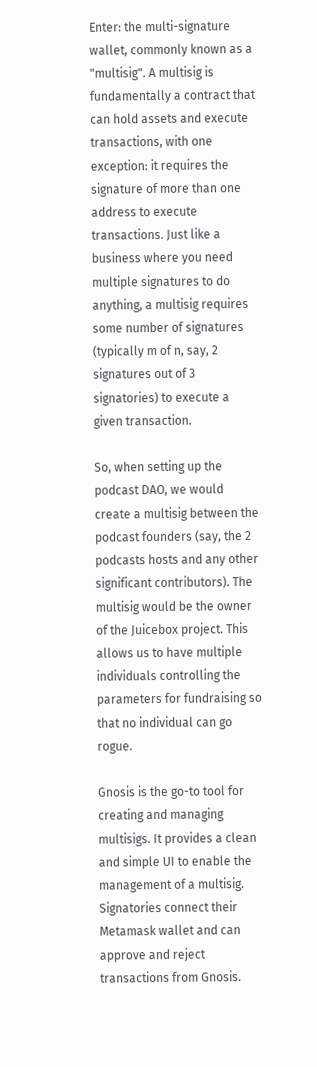Enter: the multi-signature wallet, commonly known as a "multisig". A multisig is fundamentally a contract that can hold assets and execute transactions, with one exception: it requires the signature of more than one address to execute transactions. Just like a business where you need multiple signatures to do anything, a multisig requires some number of signatures (typically m of n, say, 2 signatures out of 3 signatories) to execute a given transaction.

So, when setting up the podcast DAO, we would create a multisig between the podcast founders (say, the 2 podcasts hosts and any other significant contributors). The multisig would be the owner of the Juicebox project. This allows us to have multiple individuals controlling the parameters for fundraising so that no individual can go rogue.

Gnosis is the go-to tool for creating and managing multisigs. It provides a clean and simple UI to enable the management of a multisig. Signatories connect their Metamask wallet and can approve and reject transactions from Gnosis.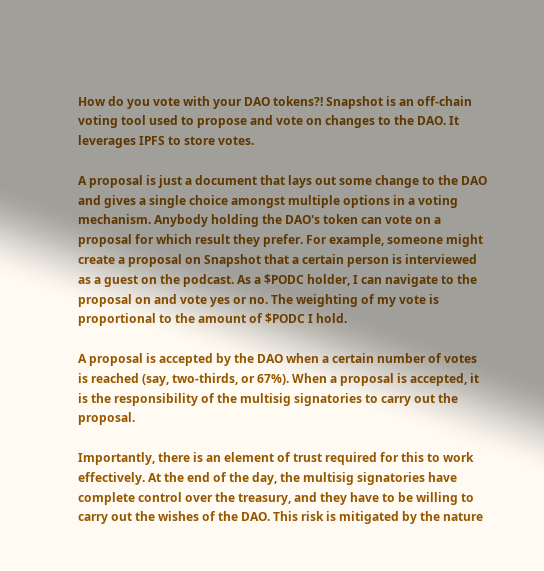How do you vote with your DAO tokens?! Snapshot is an off-chain voting tool used to propose and vote on changes to the DAO. It leverages IPFS to store votes.

A proposal is just a document that lays out some change to the DAO and gives a single choice amongst multiple options in a voting mechanism. Anybody holding the DAO's token can vote on a proposal for which result they prefer. For example, someone might create a proposal on Snapshot that a certain person is interviewed as a guest on the podcast. As a $PODC holder, I can navigate to the proposal on and vote yes or no. The weighting of my vote is proportional to the amount of $PODC I hold.

A proposal is accepted by the DAO when a certain number of votes is reached (say, two-thirds, or 67%). When a proposal is accepted, it is the responsibility of the multisig signatories to carry out the proposal.

Importantly, there is an element of trust required for this to work effectively. At the end of the day, the multisig signatories have complete control over the treasury, and they have to be willing to carry out the wishes of the DAO. This risk is mitigated by the nature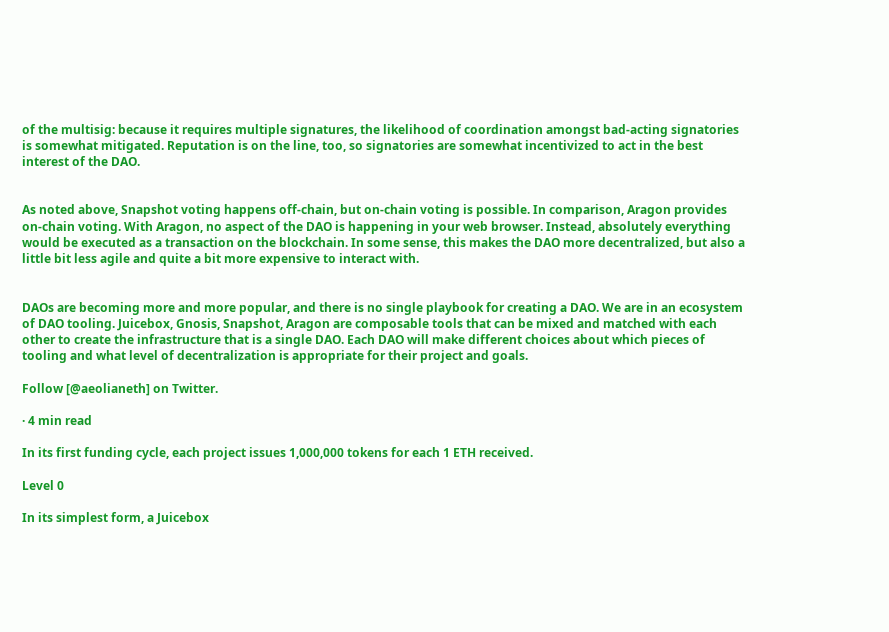of the multisig: because it requires multiple signatures, the likelihood of coordination amongst bad-acting signatories is somewhat mitigated. Reputation is on the line, too, so signatories are somewhat incentivized to act in the best interest of the DAO.


As noted above, Snapshot voting happens off-chain, but on-chain voting is possible. In comparison, Aragon provides on-chain voting. With Aragon, no aspect of the DAO is happening in your web browser. Instead, absolutely everything would be executed as a transaction on the blockchain. In some sense, this makes the DAO more decentralized, but also a little bit less agile and quite a bit more expensive to interact with.


DAOs are becoming more and more popular, and there is no single playbook for creating a DAO. We are in an ecosystem of DAO tooling. Juicebox, Gnosis, Snapshot, Aragon are composable tools that can be mixed and matched with each other to create the infrastructure that is a single DAO. Each DAO will make different choices about which pieces of tooling and what level of decentralization is appropriate for their project and goals.

Follow [@aeolianeth] on Twitter.

· 4 min read

In its first funding cycle, each project issues 1,000,000 tokens for each 1 ETH received.

Level 0

In its simplest form, a Juicebox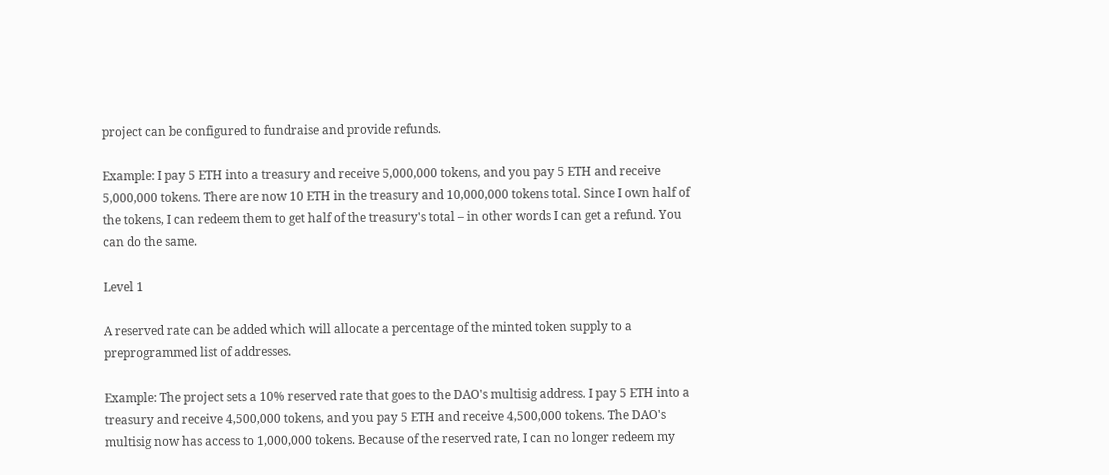project can be configured to fundraise and provide refunds.

Example: I pay 5 ETH into a treasury and receive 5,000,000 tokens, and you pay 5 ETH and receive 5,000,000 tokens. There are now 10 ETH in the treasury and 10,000,000 tokens total. Since I own half of the tokens, I can redeem them to get half of the treasury's total – in other words I can get a refund. You can do the same.

Level 1

A reserved rate can be added which will allocate a percentage of the minted token supply to a preprogrammed list of addresses.

Example: The project sets a 10% reserved rate that goes to the DAO's multisig address. I pay 5 ETH into a treasury and receive 4,500,000 tokens, and you pay 5 ETH and receive 4,500,000 tokens. The DAO's multisig now has access to 1,000,000 tokens. Because of the reserved rate, I can no longer redeem my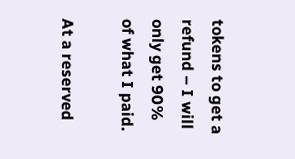tokens to get a refund – I will only get 90% of what I paid.

At a reserved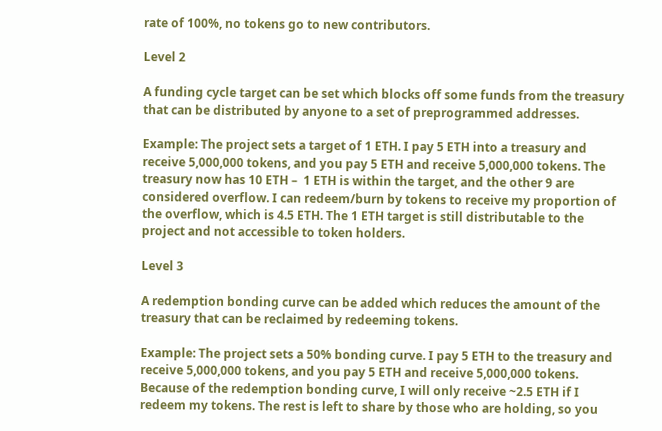rate of 100%, no tokens go to new contributors.

Level 2

A funding cycle target can be set which blocks off some funds from the treasury that can be distributed by anyone to a set of preprogrammed addresses.

Example: The project sets a target of 1 ETH. I pay 5 ETH into a treasury and receive 5,000,000 tokens, and you pay 5 ETH and receive 5,000,000 tokens. The treasury now has 10 ETH –  1 ETH is within the target, and the other 9 are considered overflow. I can redeem/burn by tokens to receive my proportion of the overflow, which is 4.5 ETH. The 1 ETH target is still distributable to the project and not accessible to token holders.

Level 3

A redemption bonding curve can be added which reduces the amount of the treasury that can be reclaimed by redeeming tokens.

Example: The project sets a 50% bonding curve. I pay 5 ETH to the treasury and receive 5,000,000 tokens, and you pay 5 ETH and receive 5,000,000 tokens. Because of the redemption bonding curve, I will only receive ~2.5 ETH if I redeem my tokens. The rest is left to share by those who are holding, so you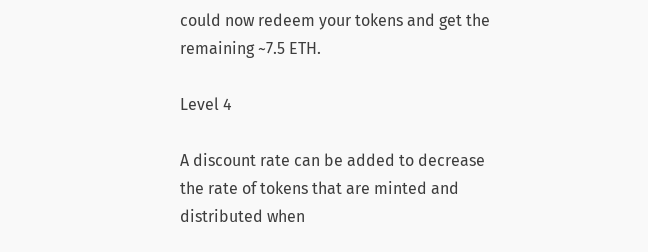could now redeem your tokens and get the remaining ~7.5 ETH.

Level 4

A discount rate can be added to decrease the rate of tokens that are minted and distributed when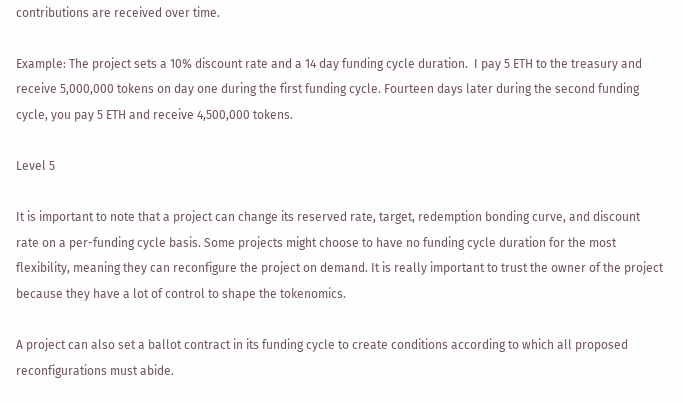contributions are received over time.

Example: The project sets a 10% discount rate and a 14 day funding cycle duration.  I pay 5 ETH to the treasury and receive 5,000,000 tokens on day one during the first funding cycle. Fourteen days later during the second funding cycle, you pay 5 ETH and receive 4,500,000 tokens.

Level 5

It is important to note that a project can change its reserved rate, target, redemption bonding curve, and discount rate on a per-funding cycle basis. Some projects might choose to have no funding cycle duration for the most flexibility, meaning they can reconfigure the project on demand. It is really important to trust the owner of the project because they have a lot of control to shape the tokenomics.

A project can also set a ballot contract in its funding cycle to create conditions according to which all proposed reconfigurations must abide.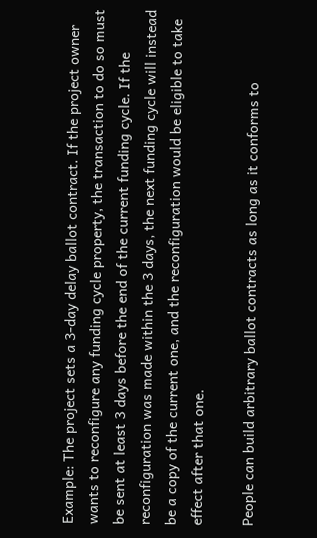Example: The project sets a 3-day delay ballot contract. If the project owner wants to reconfigure any funding cycle property, the transaction to do so must be sent at least 3 days before the end of the current funding cycle. If the reconfiguration was made within the 3 days, the next funding cycle will instead be a copy of the current one, and the reconfiguration would be eligible to take effect after that one.

People can build arbitrary ballot contracts as long as it conforms to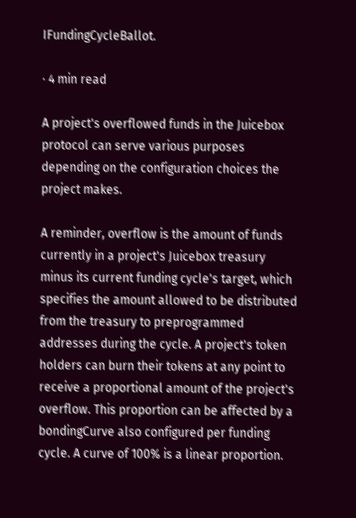IFundingCycleBallot.

· 4 min read

A project's overflowed funds in the Juicebox protocol can serve various purposes depending on the configuration choices the project makes.

A reminder, overflow is the amount of funds currently in a project's Juicebox treasury minus its current funding cycle's target, which specifies the amount allowed to be distributed from the treasury to preprogrammed addresses during the cycle. A project's token holders can burn their tokens at any point to receive a proportional amount of the project's overflow. This proportion can be affected by a bondingCurve also configured per funding cycle. A curve of 100% is a linear proportion.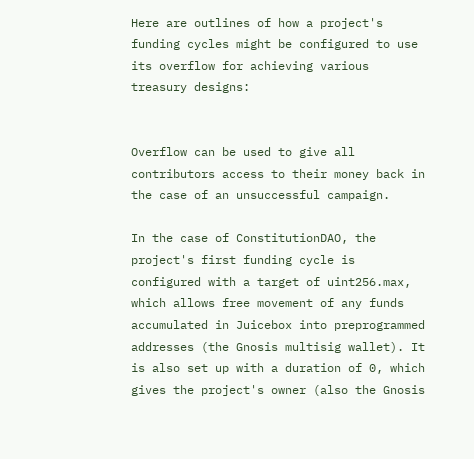Here are outlines of how a project's funding cycles might be configured to use its overflow for achieving various treasury designs:


Overflow can be used to give all contributors access to their money back in the case of an unsuccessful campaign.

In the case of ConstitutionDAO, the project's first funding cycle is configured with a target of uint256.max, which allows free movement of any funds accumulated in Juicebox into preprogrammed addresses (the Gnosis multisig wallet). It is also set up with a duration of 0, which gives the project's owner (also the Gnosis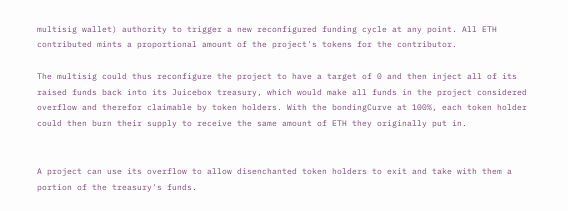multisig wallet) authority to trigger a new reconfigured funding cycle at any point. All ETH contributed mints a proportional amount of the project's tokens for the contributor.

The multisig could thus reconfigure the project to have a target of 0 and then inject all of its raised funds back into its Juicebox treasury, which would make all funds in the project considered overflow and therefor claimable by token holders. With the bondingCurve at 100%, each token holder could then burn their supply to receive the same amount of ETH they originally put in.


A project can use its overflow to allow disenchanted token holders to exit and take with them a portion of the treasury's funds.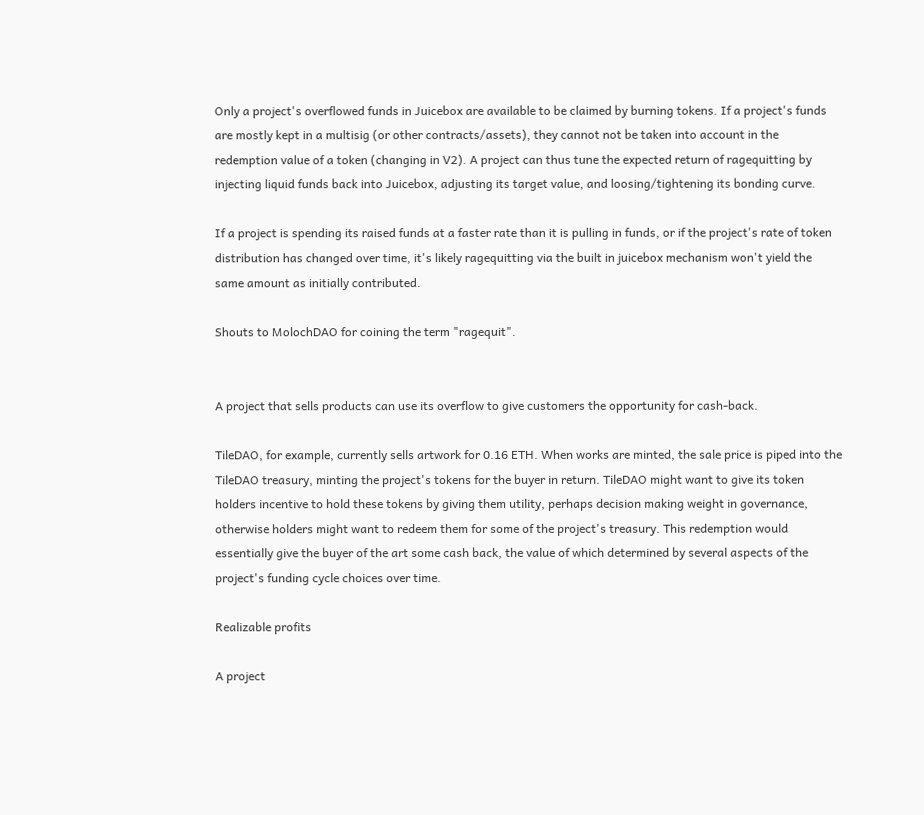Only a project's overflowed funds in Juicebox are available to be claimed by burning tokens. If a project's funds are mostly kept in a multisig (or other contracts/assets), they cannot not be taken into account in the redemption value of a token (changing in V2). A project can thus tune the expected return of ragequitting by injecting liquid funds back into Juicebox, adjusting its target value, and loosing/tightening its bonding curve.

If a project is spending its raised funds at a faster rate than it is pulling in funds, or if the project's rate of token distribution has changed over time, it's likely ragequitting via the built in juicebox mechanism won't yield the same amount as initially contributed.

Shouts to MolochDAO for coining the term "ragequit".


A project that sells products can use its overflow to give customers the opportunity for cash-back.

TileDAO, for example, currently sells artwork for 0.16 ETH. When works are minted, the sale price is piped into the TileDAO treasury, minting the project's tokens for the buyer in return. TileDAO might want to give its token holders incentive to hold these tokens by giving them utility, perhaps decision making weight in governance, otherwise holders might want to redeem them for some of the project's treasury. This redemption would essentially give the buyer of the art some cash back, the value of which determined by several aspects of the project's funding cycle choices over time.

Realizable profits

A project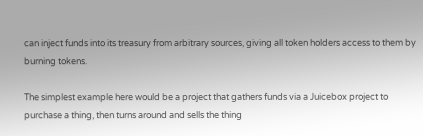can inject funds into its treasury from arbitrary sources, giving all token holders access to them by burning tokens.

The simplest example here would be a project that gathers funds via a Juicebox project to purchase a thing, then turns around and sells the thing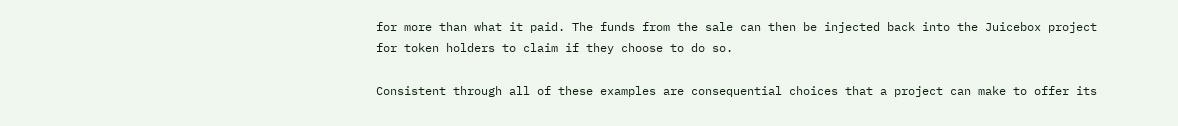for more than what it paid. The funds from the sale can then be injected back into the Juicebox project for token holders to claim if they choose to do so.

Consistent through all of these examples are consequential choices that a project can make to offer its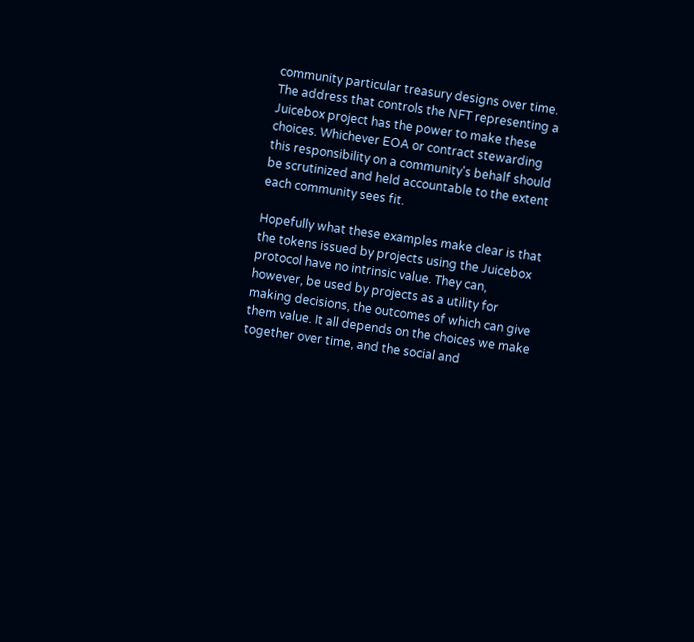community particular treasury designs over time. The address that controls the NFT representing a Juicebox project has the power to make these choices. Whichever EOA or contract stewarding this responsibility on a community's behalf should be scrutinized and held accountable to the extent each community sees fit.

Hopefully what these examples make clear is that the tokens issued by projects using the Juicebox protocol have no intrinsic value. They can, however, be used by projects as a utility for making decisions, the outcomes of which can give them value. It all depends on the choices we make together over time, and the social and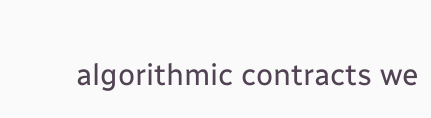algorithmic contracts we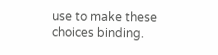use to make these choices binding.